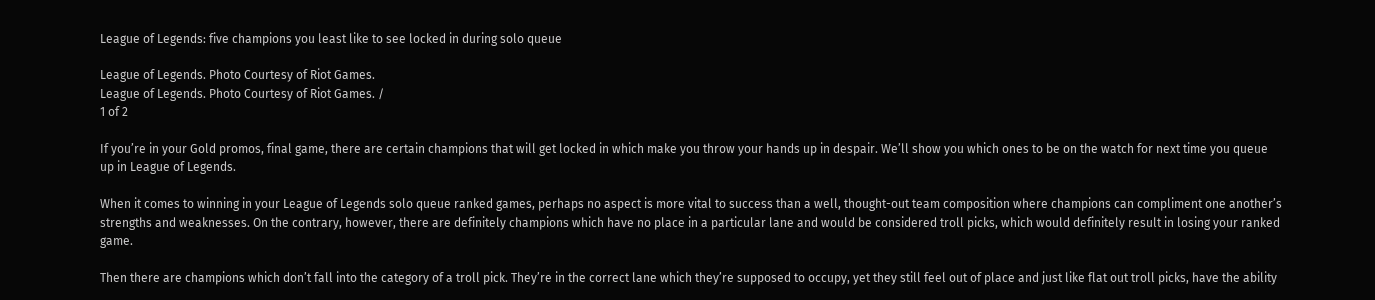League of Legends: five champions you least like to see locked in during solo queue

League of Legends. Photo Courtesy of Riot Games.
League of Legends. Photo Courtesy of Riot Games. /
1 of 2

If you’re in your Gold promos, final game, there are certain champions that will get locked in which make you throw your hands up in despair. We’ll show you which ones to be on the watch for next time you queue up in League of Legends.

When it comes to winning in your League of Legends solo queue ranked games, perhaps no aspect is more vital to success than a well, thought-out team composition where champions can compliment one another’s strengths and weaknesses. On the contrary, however, there are definitely champions which have no place in a particular lane and would be considered troll picks, which would definitely result in losing your ranked game.

Then there are champions which don’t fall into the category of a troll pick. They’re in the correct lane which they’re supposed to occupy, yet they still feel out of place and just like flat out troll picks, have the ability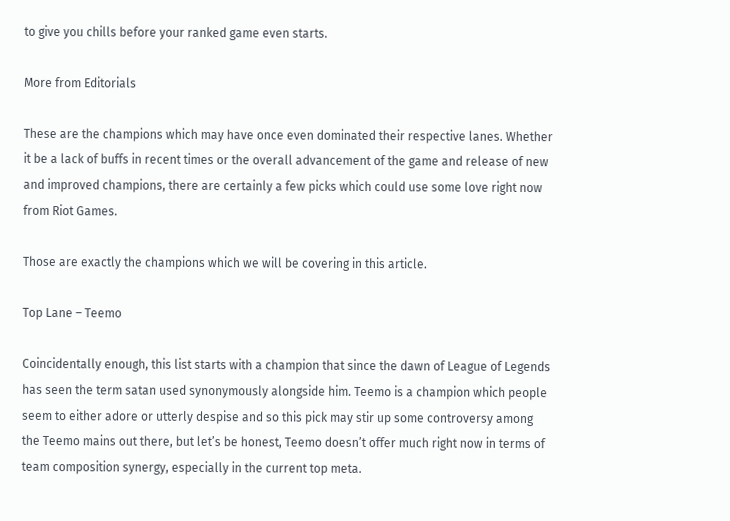to give you chills before your ranked game even starts.

More from Editorials

These are the champions which may have once even dominated their respective lanes. Whether it be a lack of buffs in recent times or the overall advancement of the game and release of new and improved champions, there are certainly a few picks which could use some love right now from Riot Games.

Those are exactly the champions which we will be covering in this article.

Top Lane – Teemo

Coincidentally enough, this list starts with a champion that since the dawn of League of Legends has seen the term satan used synonymously alongside him. Teemo is a champion which people seem to either adore or utterly despise and so this pick may stir up some controversy among the Teemo mains out there, but let’s be honest, Teemo doesn’t offer much right now in terms of team composition synergy, especially in the current top meta.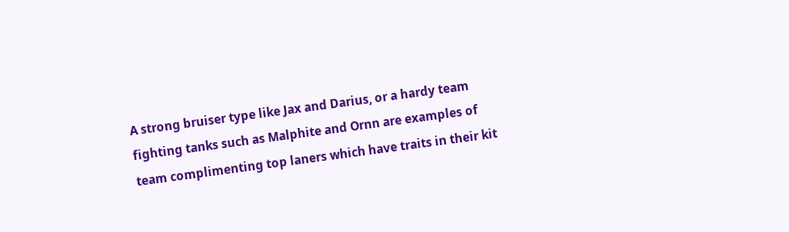A strong bruiser type like Jax and Darius, or a hardy team fighting tanks such as Malphite and Ornn are examples of team complimenting top laners which have traits in their kit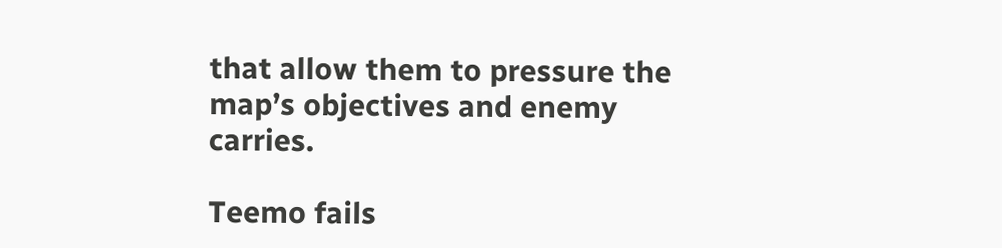that allow them to pressure the map’s objectives and enemy carries.

Teemo fails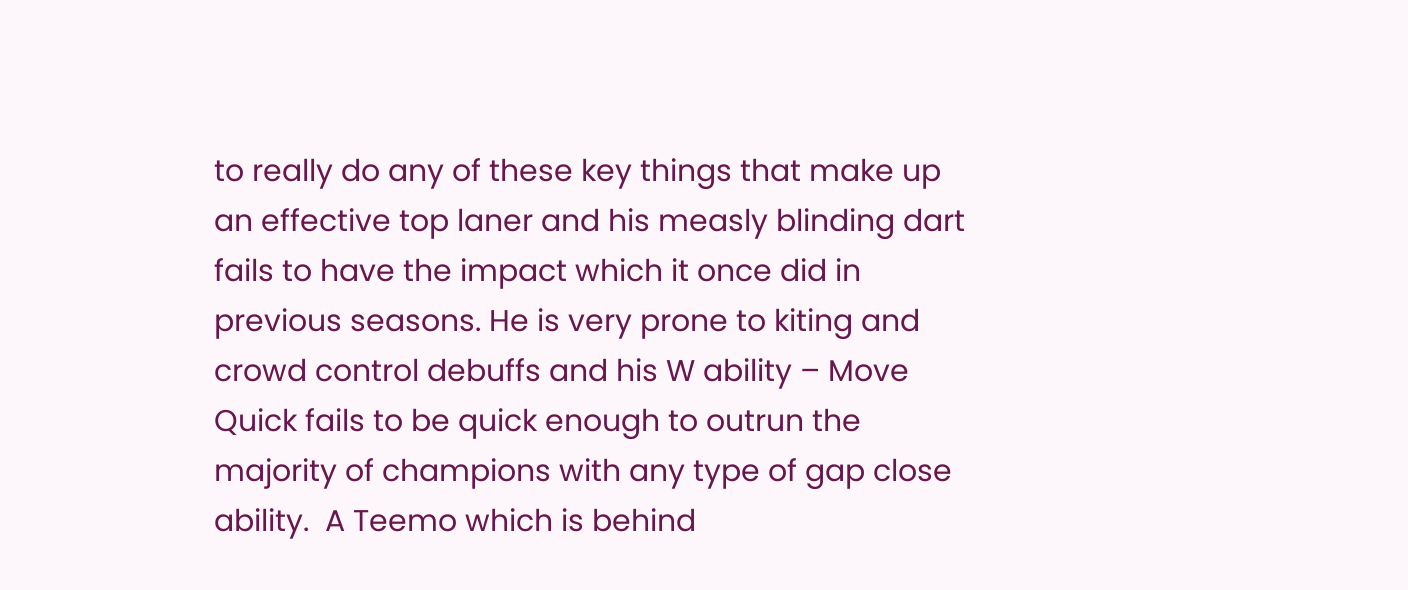to really do any of these key things that make up an effective top laner and his measly blinding dart fails to have the impact which it once did in previous seasons. He is very prone to kiting and crowd control debuffs and his W ability – Move Quick fails to be quick enough to outrun the majority of champions with any type of gap close ability.  A Teemo which is behind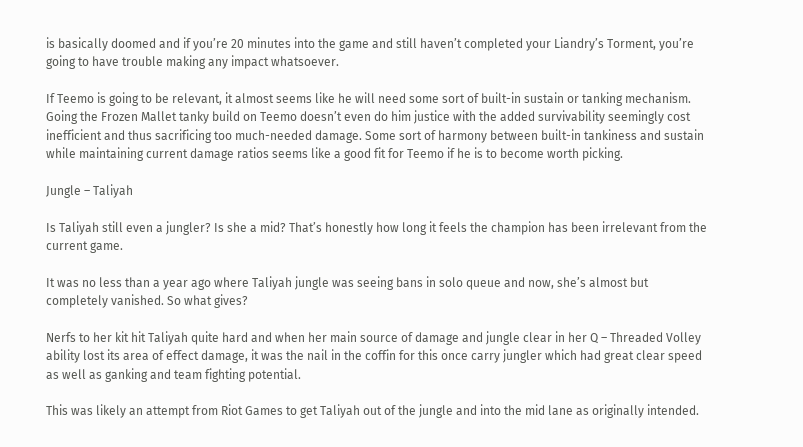is basically doomed and if you’re 20 minutes into the game and still haven’t completed your Liandry’s Torment, you’re going to have trouble making any impact whatsoever.

If Teemo is going to be relevant, it almost seems like he will need some sort of built-in sustain or tanking mechanism. Going the Frozen Mallet tanky build on Teemo doesn’t even do him justice with the added survivability seemingly cost inefficient and thus sacrificing too much-needed damage. Some sort of harmony between built-in tankiness and sustain while maintaining current damage ratios seems like a good fit for Teemo if he is to become worth picking.

Jungle – Taliyah

Is Taliyah still even a jungler? Is she a mid? That’s honestly how long it feels the champion has been irrelevant from the current game.

It was no less than a year ago where Taliyah jungle was seeing bans in solo queue and now, she’s almost but completely vanished. So what gives?

Nerfs to her kit hit Taliyah quite hard and when her main source of damage and jungle clear in her Q – Threaded Volley ability lost its area of effect damage, it was the nail in the coffin for this once carry jungler which had great clear speed as well as ganking and team fighting potential.

This was likely an attempt from Riot Games to get Taliyah out of the jungle and into the mid lane as originally intended.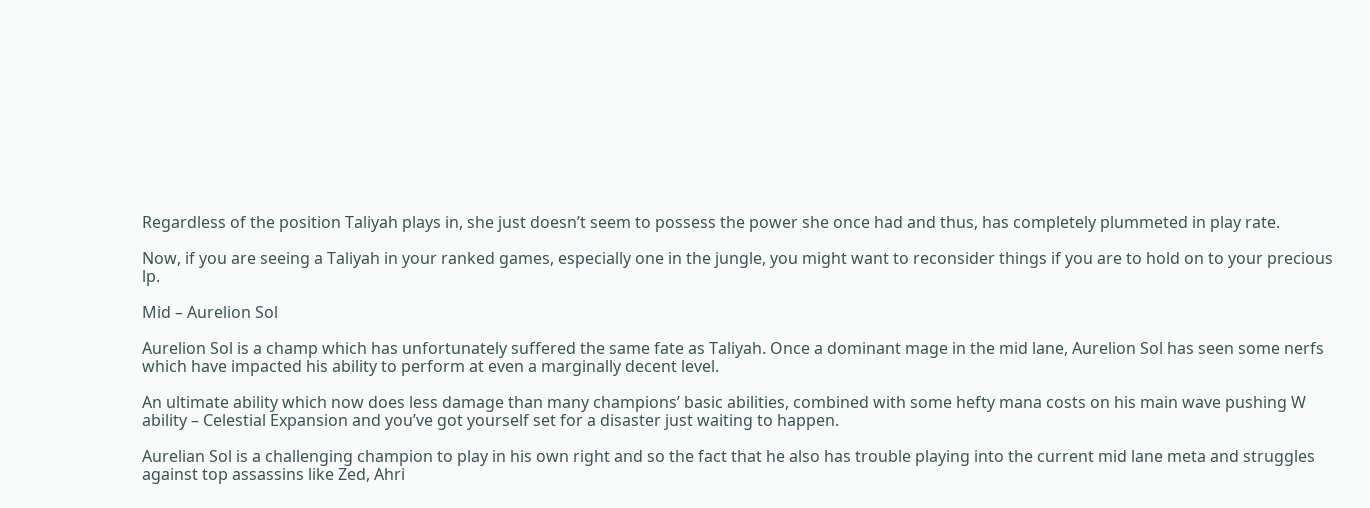Regardless of the position Taliyah plays in, she just doesn’t seem to possess the power she once had and thus, has completely plummeted in play rate.

Now, if you are seeing a Taliyah in your ranked games, especially one in the jungle, you might want to reconsider things if you are to hold on to your precious lp.

Mid – Aurelion Sol

Aurelion Sol is a champ which has unfortunately suffered the same fate as Taliyah. Once a dominant mage in the mid lane, Aurelion Sol has seen some nerfs which have impacted his ability to perform at even a marginally decent level.

An ultimate ability which now does less damage than many champions’ basic abilities, combined with some hefty mana costs on his main wave pushing W ability – Celestial Expansion and you’ve got yourself set for a disaster just waiting to happen.

Aurelian Sol is a challenging champion to play in his own right and so the fact that he also has trouble playing into the current mid lane meta and struggles against top assassins like Zed, Ahri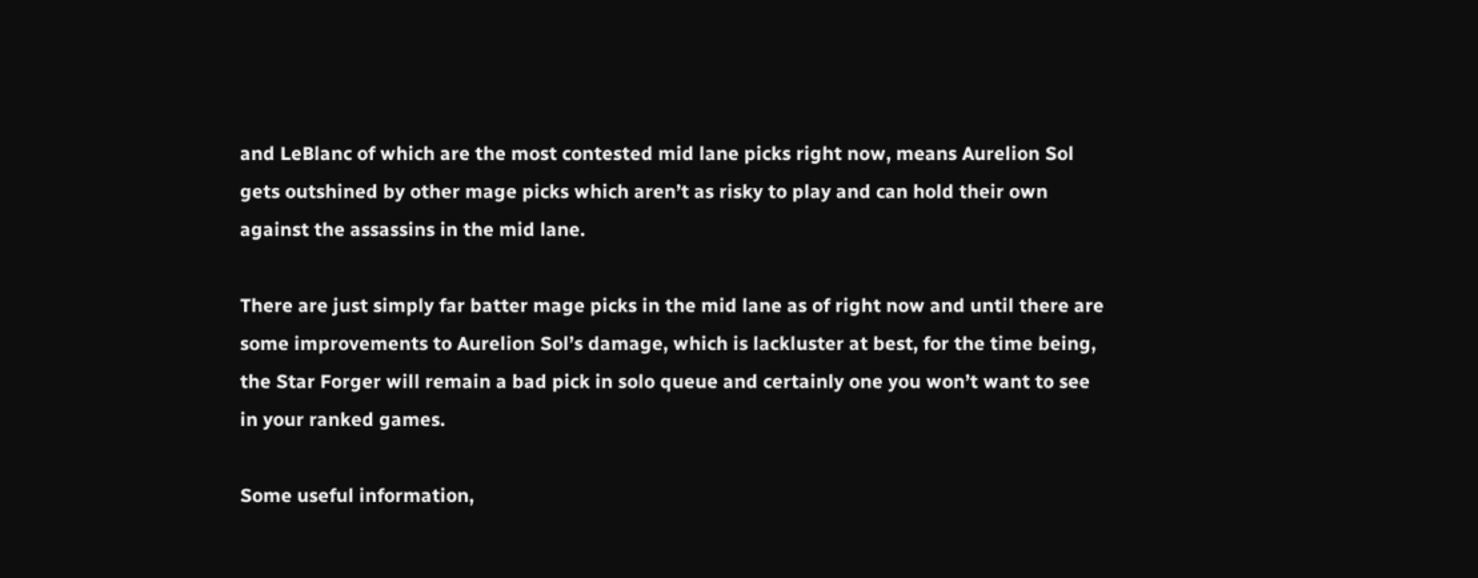and LeBlanc of which are the most contested mid lane picks right now, means Aurelion Sol gets outshined by other mage picks which aren’t as risky to play and can hold their own against the assassins in the mid lane.

There are just simply far batter mage picks in the mid lane as of right now and until there are some improvements to Aurelion Sol’s damage, which is lackluster at best, for the time being, the Star Forger will remain a bad pick in solo queue and certainly one you won’t want to see in your ranked games.

Some useful information,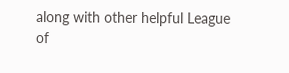along with other helpful League of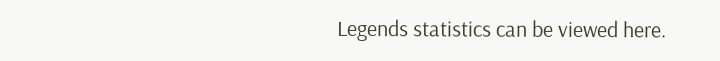Legends statistics can be viewed here.